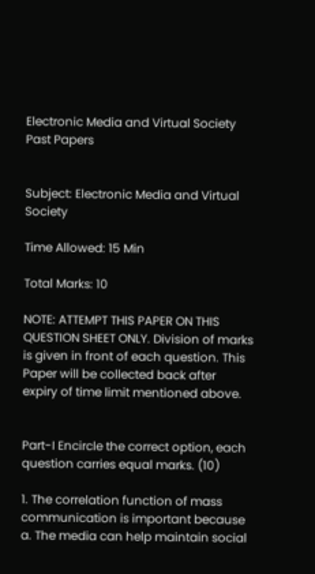Electronic Media and Virtual Society Past Papers


Subject: Electronic Media and Virtual Society

Time Allowed: 15 Min

Total Marks: 10

NOTE: ATTEMPT THIS PAPER ON THIS QUESTION SHEET ONLY. Division of marks is given in front of each question. This Paper will be collected back after expiry of time limit mentioned above.


Part-I Encircle the correct option, each question carries equal marks. (10)

1. The correlation function of mass communication is important because
a. The media can help maintain social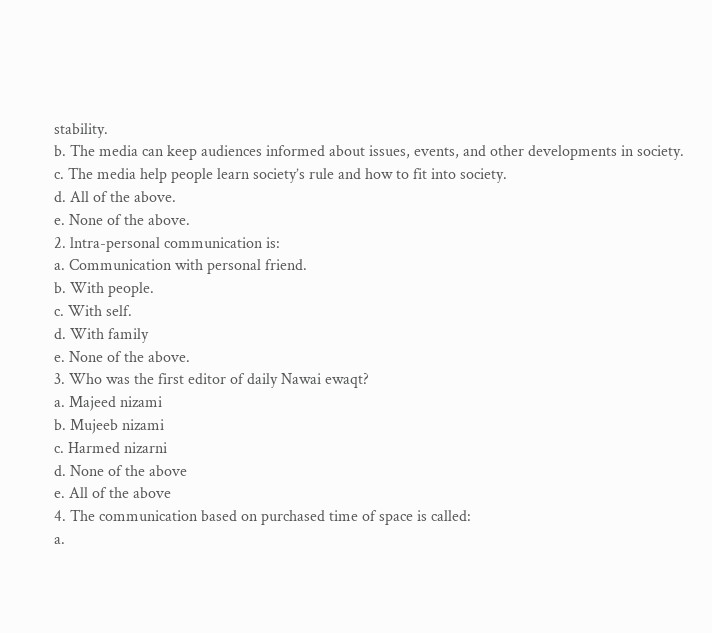stability.
b. The media can keep audiences informed about issues, events, and other developments in society.
c. The media help people learn society’s rule and how to fit into society.
d. All of the above.
e. None of the above.
2. lntra-personal communication is:
a. Communication with personal friend.
b. With people.
c. With self.
d. With family
e. None of the above.
3. Who was the first editor of daily Nawai ewaqt?
a. Majeed nizami
b. Mujeeb nizami
c. Harmed nizarni
d. None of the above
e. All of the above
4. The communication based on purchased time of space is called:
a.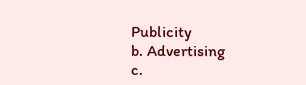Publicity
b. Advertising
c.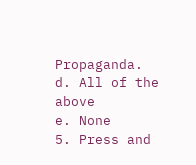Propaganda.
d. All of the above
e. None
5. Press and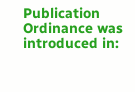Publication Ordinance was introduced in: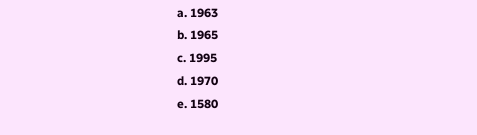a. 1963
b. 1965
c. 1995
d. 1970
e. 1580